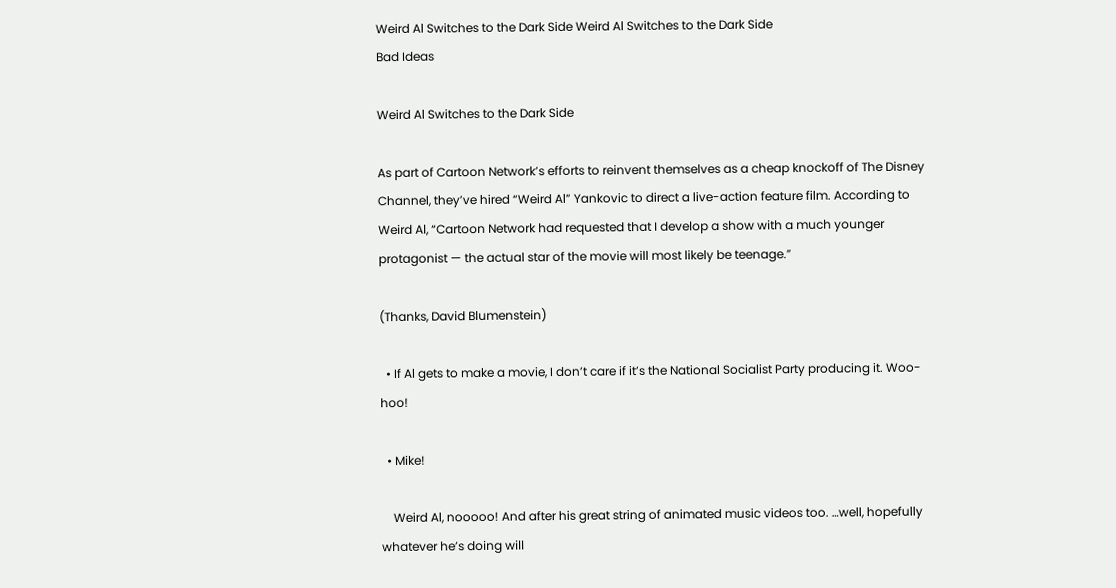Weird Al Switches to the Dark Side Weird Al Switches to the Dark Side
Bad Ideas

Weird Al Switches to the Dark Side

As part of Cartoon Network’s efforts to reinvent themselves as a cheap knockoff of The Disney Channel, they’ve hired “Weird Al” Yankovic to direct a live-action feature film. According to Weird Al, “Cartoon Network had requested that I develop a show with a much younger protagonist — the actual star of the movie will most likely be teenage.”

(Thanks, David Blumenstein)

  • If Al gets to make a movie, I don’t care if it’s the National Socialist Party producing it. Woo-hoo!

  • Mike!

    Weird Al, nooooo! And after his great string of animated music videos too. …well, hopefully whatever he’s doing will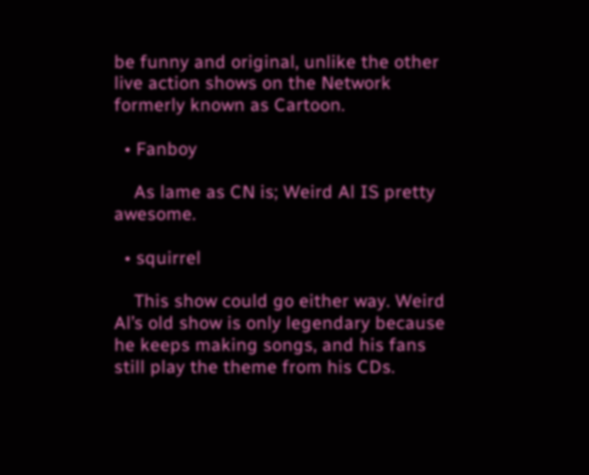be funny and original, unlike the other live action shows on the Network formerly known as Cartoon.

  • Fanboy

    As lame as CN is; Weird Al IS pretty awesome.

  • squirrel

    This show could go either way. Weird Al’s old show is only legendary because he keeps making songs, and his fans still play the theme from his CDs.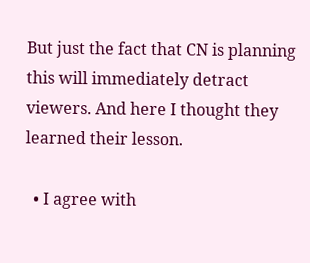But just the fact that CN is planning this will immediately detract viewers. And here I thought they learned their lesson.

  • I agree with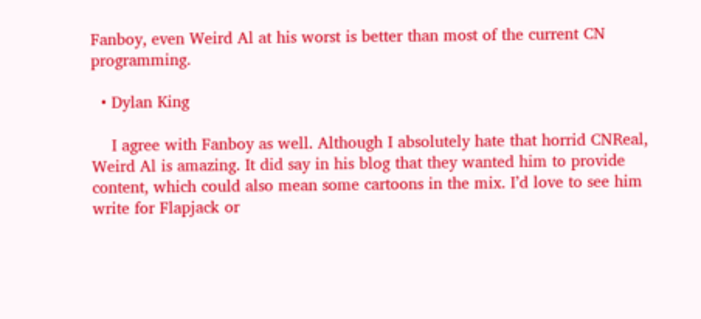Fanboy, even Weird Al at his worst is better than most of the current CN programming.

  • Dylan King

    I agree with Fanboy as well. Although I absolutely hate that horrid CNReal, Weird Al is amazing. It did say in his blog that they wanted him to provide content, which could also mean some cartoons in the mix. I’d love to see him write for Flapjack or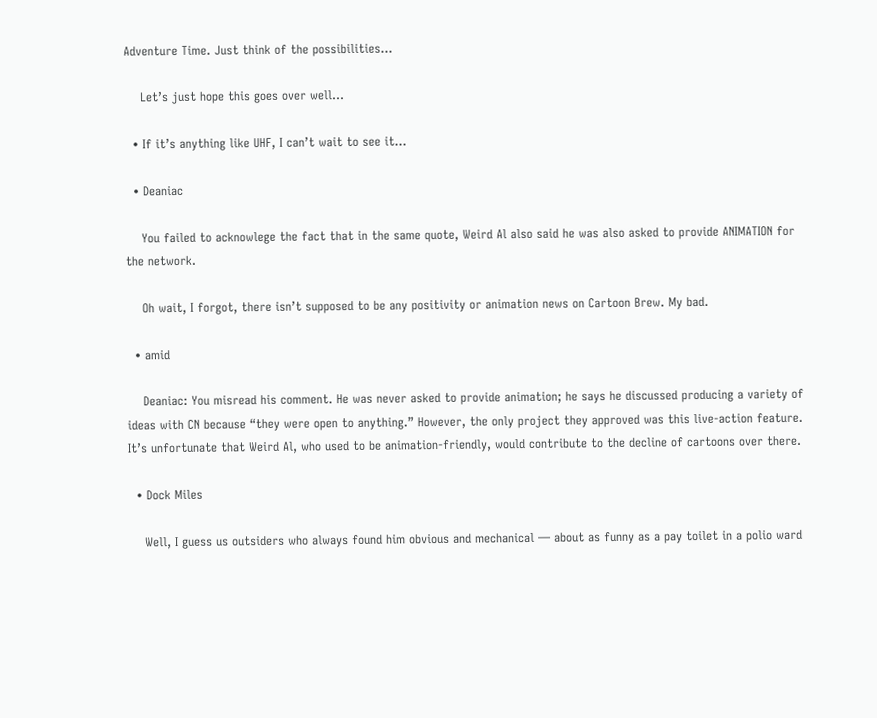Adventure Time. Just think of the possibilities…

    Let’s just hope this goes over well…

  • If it’s anything like UHF, I can’t wait to see it…

  • Deaniac

    You failed to acknowlege the fact that in the same quote, Weird Al also said he was also asked to provide ANIMATION for the network.

    Oh wait, I forgot, there isn’t supposed to be any positivity or animation news on Cartoon Brew. My bad.

  • amid

    Deaniac: You misread his comment. He was never asked to provide animation; he says he discussed producing a variety of ideas with CN because “they were open to anything.” However, the only project they approved was this live-action feature. It’s unfortunate that Weird Al, who used to be animation-friendly, would contribute to the decline of cartoons over there.

  • Dock Miles

    Well, I guess us outsiders who always found him obvious and mechanical — about as funny as a pay toilet in a polio ward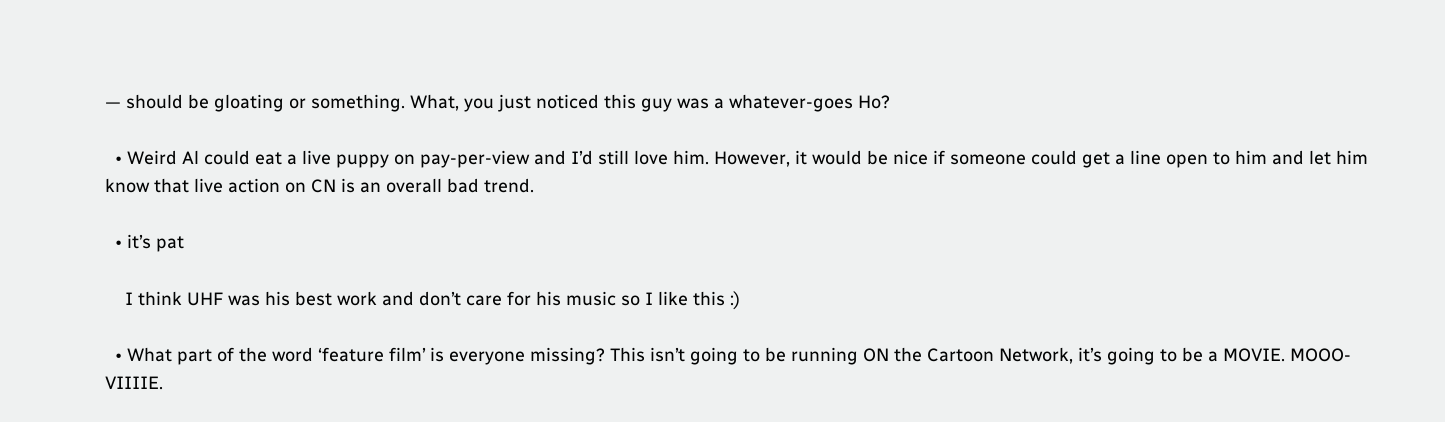— should be gloating or something. What, you just noticed this guy was a whatever-goes Ho?

  • Weird Al could eat a live puppy on pay-per-view and I’d still love him. However, it would be nice if someone could get a line open to him and let him know that live action on CN is an overall bad trend.

  • it’s pat

    I think UHF was his best work and don’t care for his music so I like this :)

  • What part of the word ‘feature film’ is everyone missing? This isn’t going to be running ON the Cartoon Network, it’s going to be a MOVIE. MOOO-VIIIIE.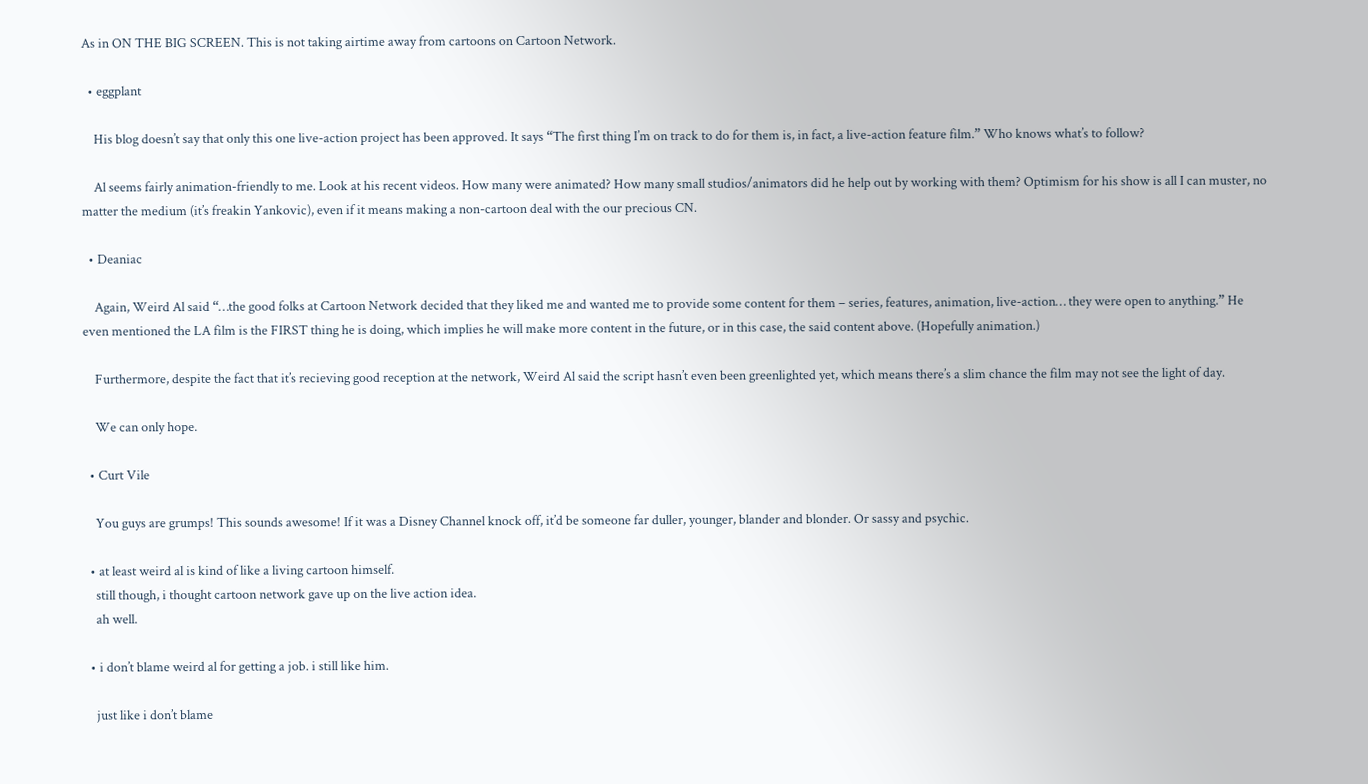As in ON THE BIG SCREEN. This is not taking airtime away from cartoons on Cartoon Network.

  • eggplant

    His blog doesn’t say that only this one live-action project has been approved. It says “The first thing I’m on track to do for them is, in fact, a live-action feature film.” Who knows what’s to follow?

    Al seems fairly animation-friendly to me. Look at his recent videos. How many were animated? How many small studios/animators did he help out by working with them? Optimism for his show is all I can muster, no matter the medium (it’s freakin Yankovic), even if it means making a non-cartoon deal with the our precious CN.

  • Deaniac

    Again, Weird Al said “…the good folks at Cartoon Network decided that they liked me and wanted me to provide some content for them – series, features, animation, live-action… they were open to anything.” He even mentioned the LA film is the FIRST thing he is doing, which implies he will make more content in the future, or in this case, the said content above. (Hopefully animation.)

    Furthermore, despite the fact that it’s recieving good reception at the network, Weird Al said the script hasn’t even been greenlighted yet, which means there’s a slim chance the film may not see the light of day.

    We can only hope.

  • Curt Vile

    You guys are grumps! This sounds awesome! If it was a Disney Channel knock off, it’d be someone far duller, younger, blander and blonder. Or sassy and psychic.

  • at least weird al is kind of like a living cartoon himself.
    still though, i thought cartoon network gave up on the live action idea.
    ah well.

  • i don’t blame weird al for getting a job. i still like him.

    just like i don’t blame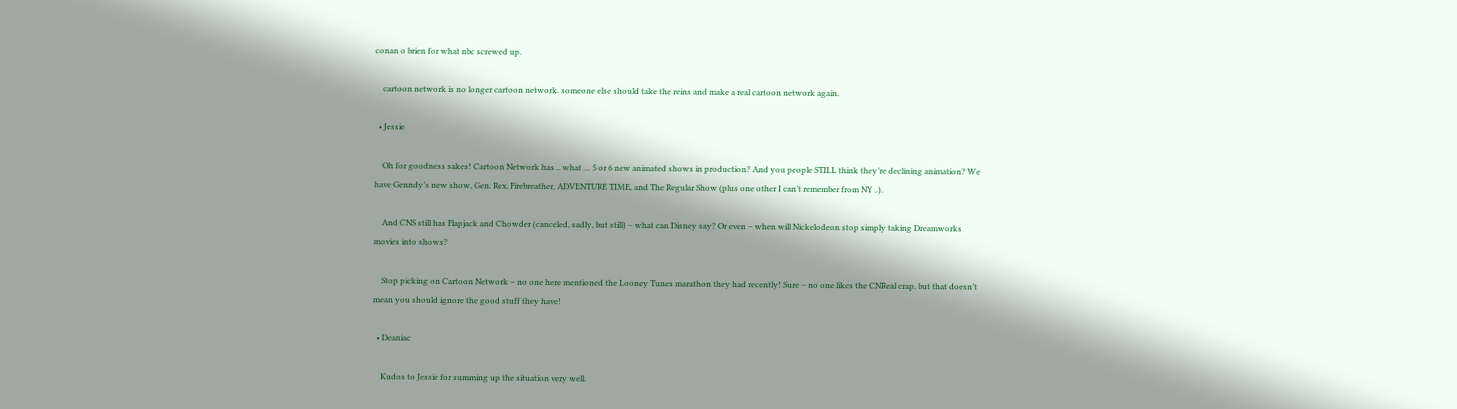conan o brien for what nbc screwed up.

    cartoon network is no longer cartoon network. someone else should take the reins and make a real cartoon network again.

  • Jessie

    Oh for goodness sakes! Cartoon Network has .. what … 5 or 6 new animated shows in production? And you people STILL think they’re declining animation? We have Genndy’s new show, Gen. Rex, Firebreather, ADVENTURE TIME, and The Regular Show (plus one other I can’t remember from NY ..).

    And CNS still has Flapjack and Chowder (canceled, sadly, but still) – what can Disney say? Or even – when will Nickelodeon stop simply taking Dreamworks movies into shows?

    Stop picking on Cartoon Network – no one here mentioned the Looney Tunes marathon they had recently! Sure – no one likes the CNReal crap, but that doesn’t mean you should ignore the good stuff they have!

  • Deaniac

    Kudos to Jessie for summing up the situation very well.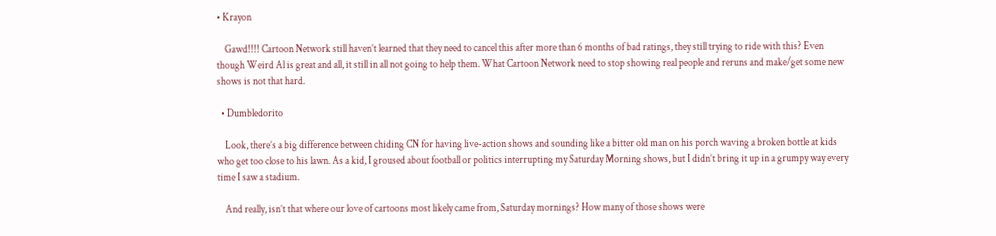• Krayon

    Gawd!!!! Cartoon Network still haven’t learned that they need to cancel this after more than 6 months of bad ratings, they still trying to ride with this? Even though Weird Al is great and all, it still in all not going to help them. What Cartoon Network need to stop showing real people and reruns and make/get some new shows is not that hard.

  • Dumbledorito

    Look, there’s a big difference between chiding CN for having live-action shows and sounding like a bitter old man on his porch waving a broken bottle at kids who get too close to his lawn. As a kid, I groused about football or politics interrupting my Saturday Morning shows, but I didn’t bring it up in a grumpy way every time I saw a stadium.

    And really, isn’t that where our love of cartoons most likely came from, Saturday mornings? How many of those shows were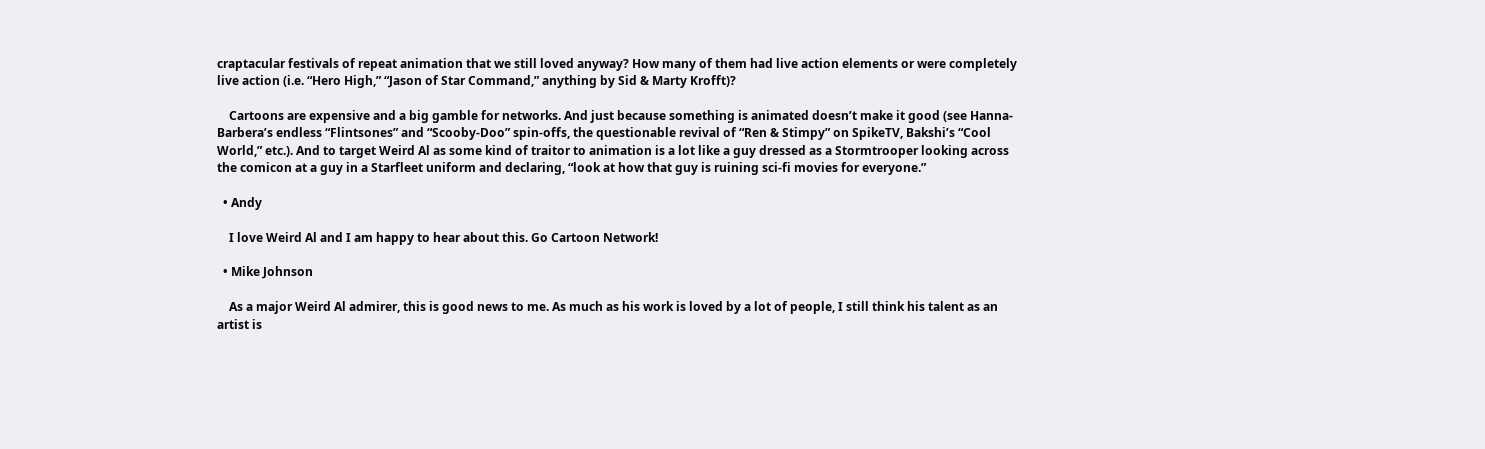craptacular festivals of repeat animation that we still loved anyway? How many of them had live action elements or were completely live action (i.e. “Hero High,” “Jason of Star Command,” anything by Sid & Marty Krofft)?

    Cartoons are expensive and a big gamble for networks. And just because something is animated doesn’t make it good (see Hanna-Barbera’s endless “Flintsones” and “Scooby-Doo” spin-offs, the questionable revival of “Ren & Stimpy” on SpikeTV, Bakshi’s “Cool World,” etc.). And to target Weird Al as some kind of traitor to animation is a lot like a guy dressed as a Stormtrooper looking across the comicon at a guy in a Starfleet uniform and declaring, “look at how that guy is ruining sci-fi movies for everyone.”

  • Andy

    I love Weird Al and I am happy to hear about this. Go Cartoon Network!

  • Mike Johnson

    As a major Weird Al admirer, this is good news to me. As much as his work is loved by a lot of people, I still think his talent as an artist is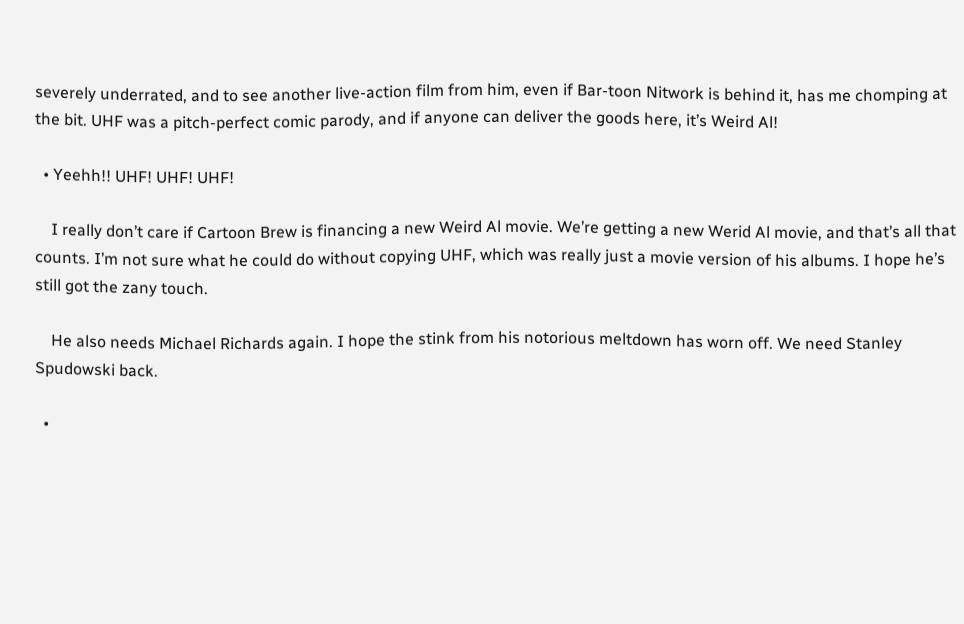severely underrated, and to see another live-action film from him, even if Bar-toon Nitwork is behind it, has me chomping at the bit. UHF was a pitch-perfect comic parody, and if anyone can deliver the goods here, it’s Weird Al!

  • Yeehh!! UHF! UHF! UHF!

    I really don’t care if Cartoon Brew is financing a new Weird Al movie. We’re getting a new Werid Al movie, and that’s all that counts. I’m not sure what he could do without copying UHF, which was really just a movie version of his albums. I hope he’s still got the zany touch.

    He also needs Michael Richards again. I hope the stink from his notorious meltdown has worn off. We need Stanley Spudowski back.

  •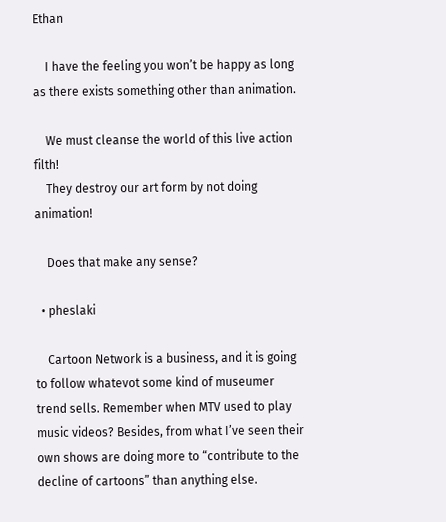Ethan

    I have the feeling you won’t be happy as long as there exists something other than animation.

    We must cleanse the world of this live action filth!
    They destroy our art form by not doing animation!

    Does that make any sense?

  • pheslaki

    Cartoon Network is a business, and it is going to follow whatevot some kind of museumer trend sells. Remember when MTV used to play music videos? Besides, from what I’ve seen their own shows are doing more to “contribute to the decline of cartoons” than anything else.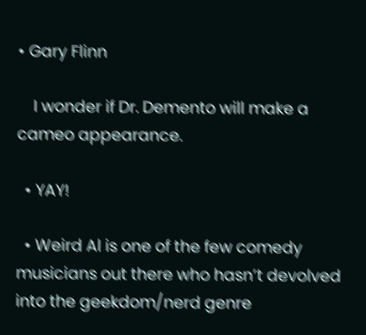• Gary Flinn

    I wonder if Dr. Demento will make a cameo appearance.

  • YAY!

  • Weird Al is one of the few comedy musicians out there who hasn’t devolved into the geekdom/nerd genre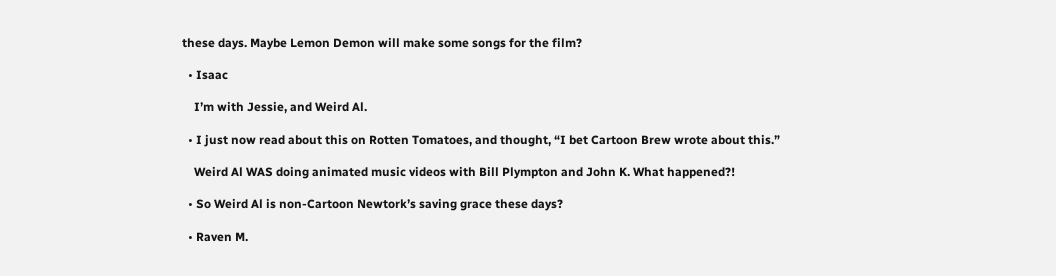these days. Maybe Lemon Demon will make some songs for the film?

  • Isaac

    I’m with Jessie, and Weird Al.

  • I just now read about this on Rotten Tomatoes, and thought, “I bet Cartoon Brew wrote about this.”

    Weird Al WAS doing animated music videos with Bill Plympton and John K. What happened?!

  • So Weird Al is non-Cartoon Newtork’s saving grace these days?

  • Raven M.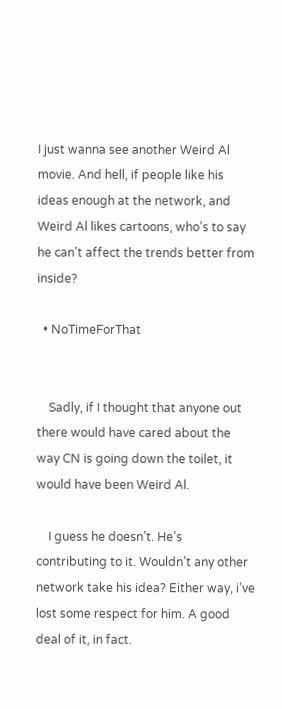I just wanna see another Weird Al movie. And hell, if people like his ideas enough at the network, and Weird Al likes cartoons, who’s to say he can’t affect the trends better from inside?

  • NoTimeForThat


    Sadly, if I thought that anyone out there would have cared about the way CN is going down the toilet, it would have been Weird Al.

    I guess he doesn’t. He’s contributing to it. Wouldn’t any other network take his idea? Either way, i’ve lost some respect for him. A good deal of it, in fact.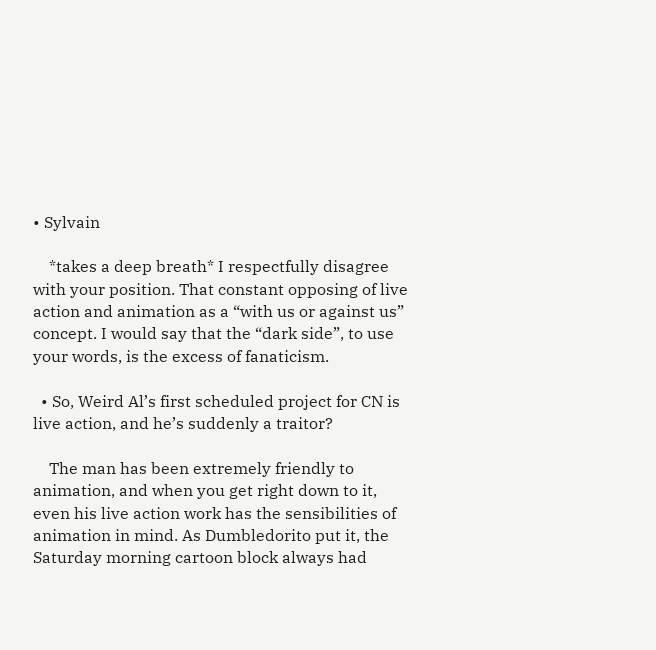• Sylvain

    *takes a deep breath* I respectfully disagree with your position. That constant opposing of live action and animation as a “with us or against us” concept. I would say that the “dark side”, to use your words, is the excess of fanaticism.

  • So, Weird Al’s first scheduled project for CN is live action, and he’s suddenly a traitor?

    The man has been extremely friendly to animation, and when you get right down to it, even his live action work has the sensibilities of animation in mind. As Dumbledorito put it, the Saturday morning cartoon block always had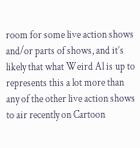room for some live action shows and/or parts of shows, and it’s likely that what Weird Al is up to represents this a lot more than any of the other live action shows to air recently on Cartoon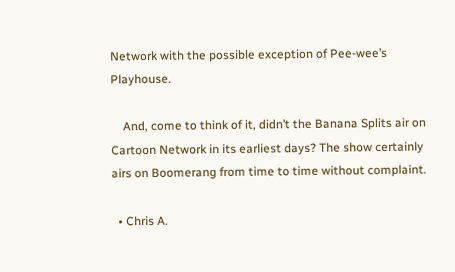Network with the possible exception of Pee-wee’s Playhouse.

    And, come to think of it, didn’t the Banana Splits air on Cartoon Network in its earliest days? The show certainly airs on Boomerang from time to time without complaint.

  • Chris A.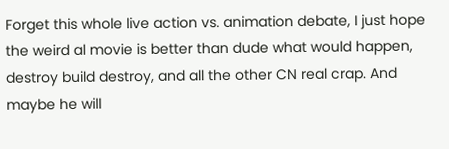Forget this whole live action vs. animation debate, I just hope the weird al movie is better than dude what would happen, destroy build destroy, and all the other CN real crap. And maybe he will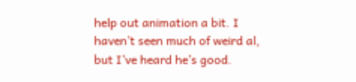help out animation a bit. I haven’t seen much of weird al, but I’ve heard he’s good.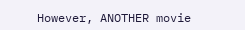However, ANOTHER movie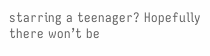starring a teenager? Hopefully there won’t be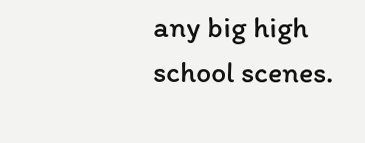any big high school scenes.